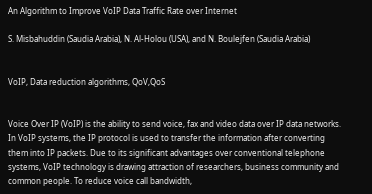An Algorithm to Improve VoIP Data Traffic Rate over Internet

S. Misbahuddin (Saudia Arabia), N. Al-Holou (USA), and N. Boulejfen (Saudia Arabia)


VoIP, Data reduction algorithms, QoV,QoS


Voice Over IP (VoIP) is the ability to send voice, fax and video data over IP data networks. In VoIP systems, the IP protocol is used to transfer the information after converting them into IP packets. Due to its significant advantages over conventional telephone systems, VoIP technology is drawing attraction of researchers, business community and common people. To reduce voice call bandwidth,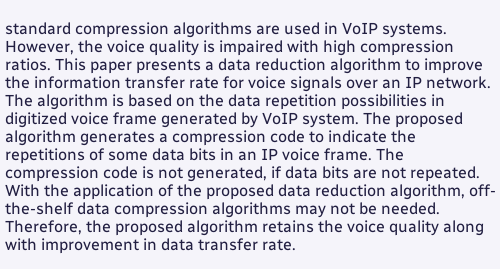standard compression algorithms are used in VoIP systems. However, the voice quality is impaired with high compression ratios. This paper presents a data reduction algorithm to improve the information transfer rate for voice signals over an IP network. The algorithm is based on the data repetition possibilities in digitized voice frame generated by VoIP system. The proposed algorithm generates a compression code to indicate the repetitions of some data bits in an IP voice frame. The compression code is not generated, if data bits are not repeated. With the application of the proposed data reduction algorithm, off-the-shelf data compression algorithms may not be needed. Therefore, the proposed algorithm retains the voice quality along with improvement in data transfer rate.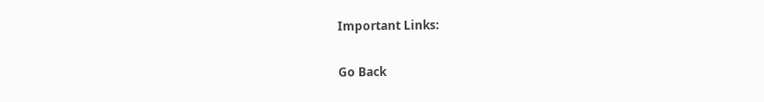Important Links:

Go Back